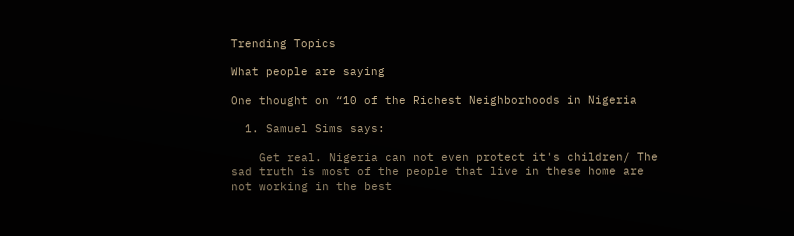Trending Topics

What people are saying

One thought on “10 of the Richest Neighborhoods in Nigeria

  1. Samuel Sims says:

    Get real. Nigeria can not even protect it's children/ The sad truth is most of the people that live in these home are not working in the best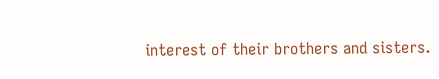interest of their brothers and sisters.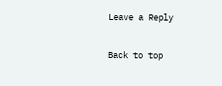Leave a Reply

Back to top